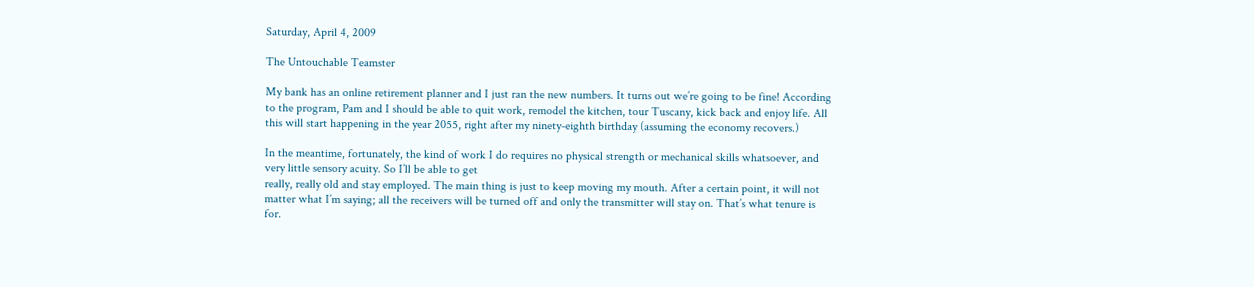Saturday, April 4, 2009

The Untouchable Teamster

My bank has an online retirement planner and I just ran the new numbers. It turns out we’re going to be fine! According to the program, Pam and I should be able to quit work, remodel the kitchen, tour Tuscany, kick back and enjoy life. All this will start happening in the year 2055, right after my ninety-eighth birthday (assuming the economy recovers.)

In the meantime, fortunately, the kind of work I do requires no physical strength or mechanical skills whatsoever, and very little sensory acuity. So I’ll be able to get
really, really old and stay employed. The main thing is just to keep moving my mouth. After a certain point, it will not matter what I’m saying; all the receivers will be turned off and only the transmitter will stay on. That’s what tenure is for.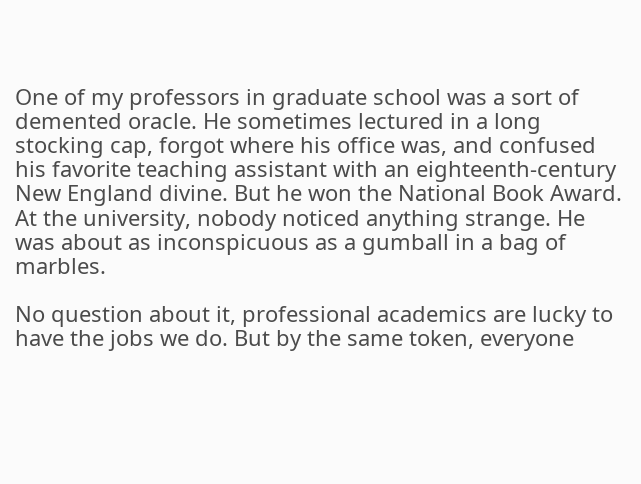One of my professors in graduate school was a sort of demented oracle. He sometimes lectured in a long stocking cap, forgot where his office was, and confused his favorite teaching assistant with an eighteenth-century New England divine. But he won the National Book Award. At the university, nobody noticed anything strange. He was about as inconspicuous as a gumball in a bag of marbles.

No question about it, professional academics are lucky to have the jobs we do. But by the same token, everyone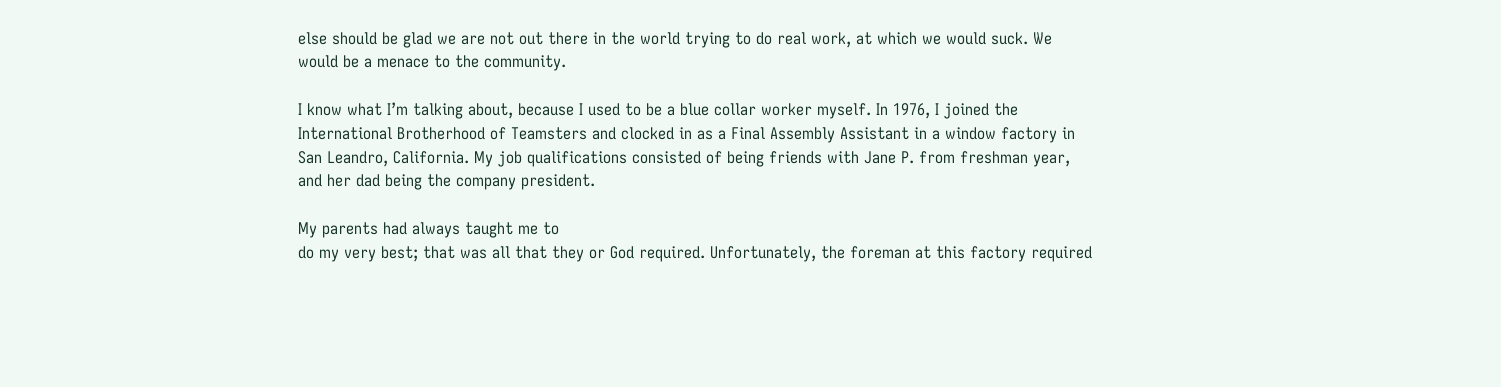else should be glad we are not out there in the world trying to do real work, at which we would suck. We would be a menace to the community.

I know what I’m talking about, because I used to be a blue collar worker myself. In 1976, I joined the International Brotherhood of Teamsters and clocked in as a Final Assembly Assistant in a window factory in San Leandro, California. My job qualifications consisted of being friends with Jane P. from freshman year, and her dad being the company president.

My parents had always taught me to
do my very best; that was all that they or God required. Unfortunately, the foreman at this factory required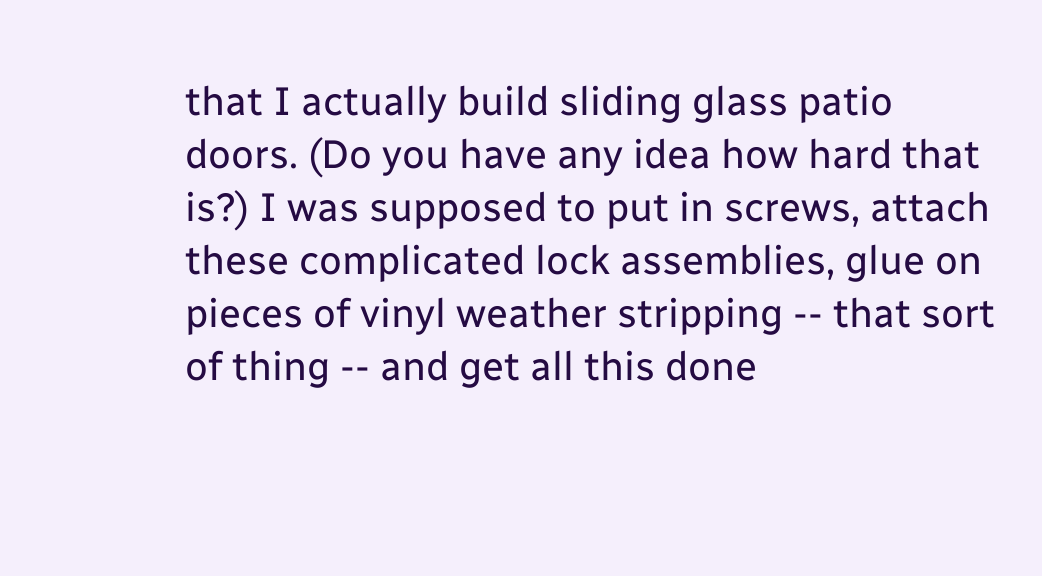that I actually build sliding glass patio doors. (Do you have any idea how hard that is?) I was supposed to put in screws, attach these complicated lock assemblies, glue on pieces of vinyl weather stripping -- that sort of thing -- and get all this done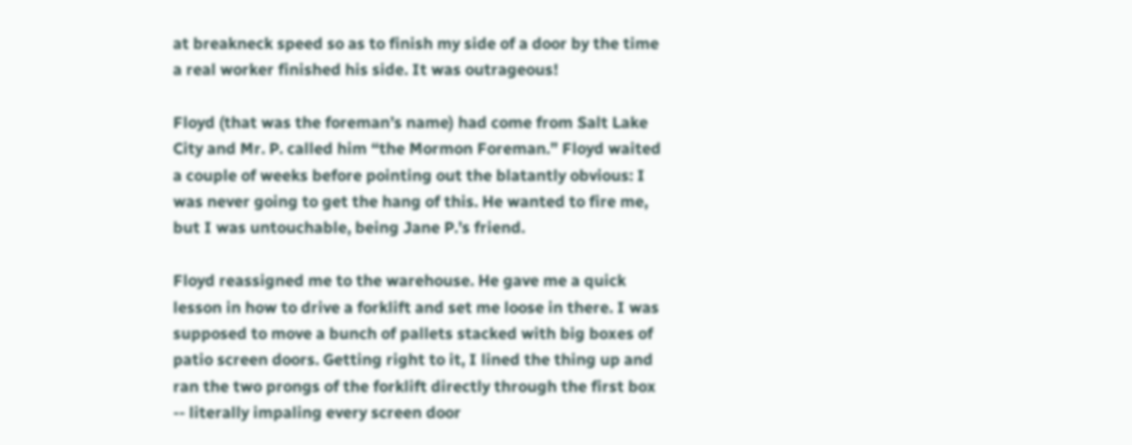at breakneck speed so as to finish my side of a door by the time a real worker finished his side. It was outrageous!

Floyd (that was the foreman’s name) had come from Salt Lake City and Mr. P. called him “the Mormon Foreman.” Floyd waited a couple of weeks before pointing out the blatantly obvious: I was never going to get the hang of this. He wanted to fire me, but I was untouchable, being Jane P.’s friend.

Floyd reassigned me to the warehouse. He gave me a quick lesson in how to drive a forklift and set me loose in there. I was supposed to move a bunch of pallets stacked with big boxes of patio screen doors. Getting right to it, I lined the thing up and ran the two prongs of the forklift directly through the first box -- literally impaling every screen door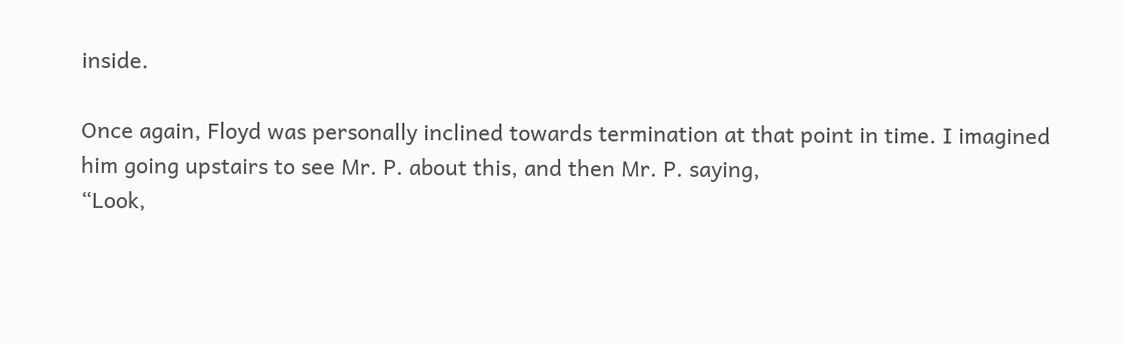inside.

Once again, Floyd was personally inclined towards termination at that point in time. I imagined him going upstairs to see Mr. P. about this, and then Mr. P. saying,
“Look,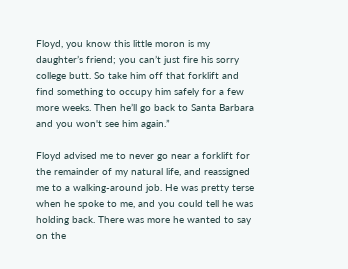Floyd, you know this little moron is my daughter’s friend; you can’t just fire his sorry college butt. So take him off that forklift and find something to occupy him safely for a few more weeks. Then he’ll go back to Santa Barbara and you won't see him again.”

Floyd advised me to never go near a forklift for the remainder of my natural life, and reassigned me to a walking-around job. He was pretty terse when he spoke to me, and you could tell he was holding back. There was more he wanted to say on the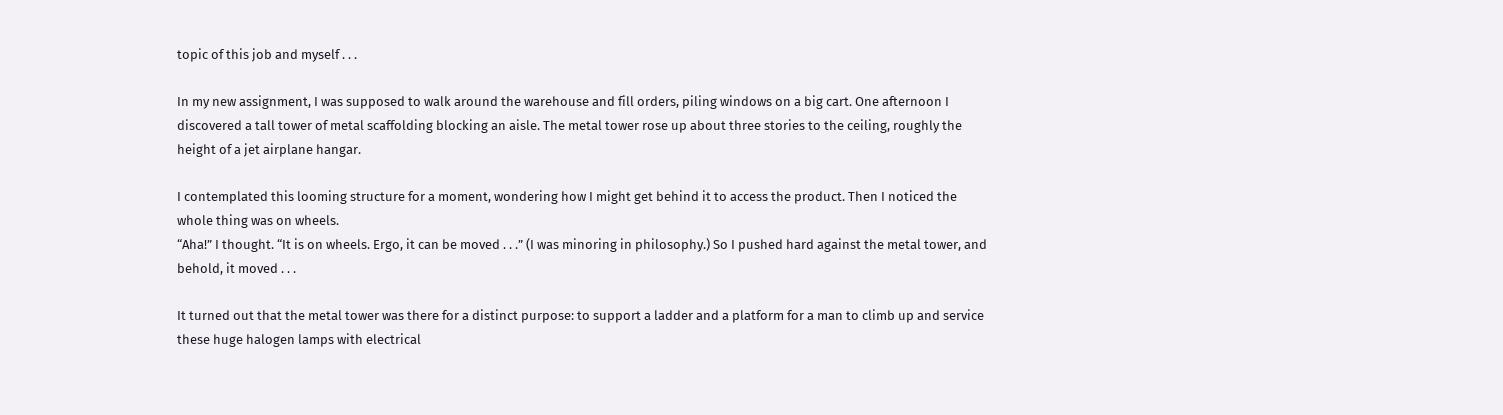topic of this job and myself . . .

In my new assignment, I was supposed to walk around the warehouse and fill orders, piling windows on a big cart. One afternoon I discovered a tall tower of metal scaffolding blocking an aisle. The metal tower rose up about three stories to the ceiling, roughly the height of a jet airplane hangar.

I contemplated this looming structure for a moment, wondering how I might get behind it to access the product. Then I noticed the whole thing was on wheels.
“Aha!” I thought. “It is on wheels. Ergo, it can be moved . . .” (I was minoring in philosophy.) So I pushed hard against the metal tower, and behold, it moved . . .

It turned out that the metal tower was there for a distinct purpose: to support a ladder and a platform for a man to climb up and service these huge halogen lamps with electrical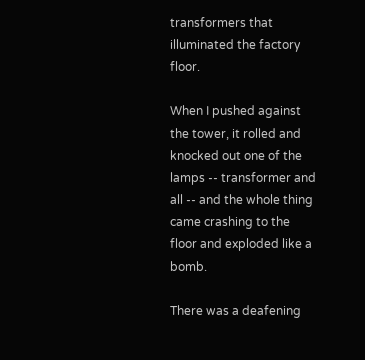transformers that illuminated the factory floor.

When I pushed against the tower, it rolled and knocked out one of the lamps -- transformer and all -- and the whole thing came crashing to the floor and exploded like a bomb.

There was a deafening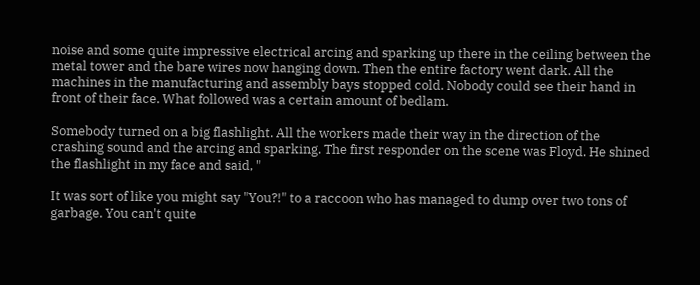noise and some quite impressive electrical arcing and sparking up there in the ceiling between the metal tower and the bare wires now hanging down. Then the entire factory went dark. All the machines in the manufacturing and assembly bays stopped cold. Nobody could see their hand in front of their face. What followed was a certain amount of bedlam.

Somebody turned on a big flashlight. All the workers made their way in the direction of the crashing sound and the arcing and sparking. The first responder on the scene was Floyd. He shined the flashlight in my face and said, "

It was sort of like you might say "You?!" to a raccoon who has managed to dump over two tons of garbage. You can't quite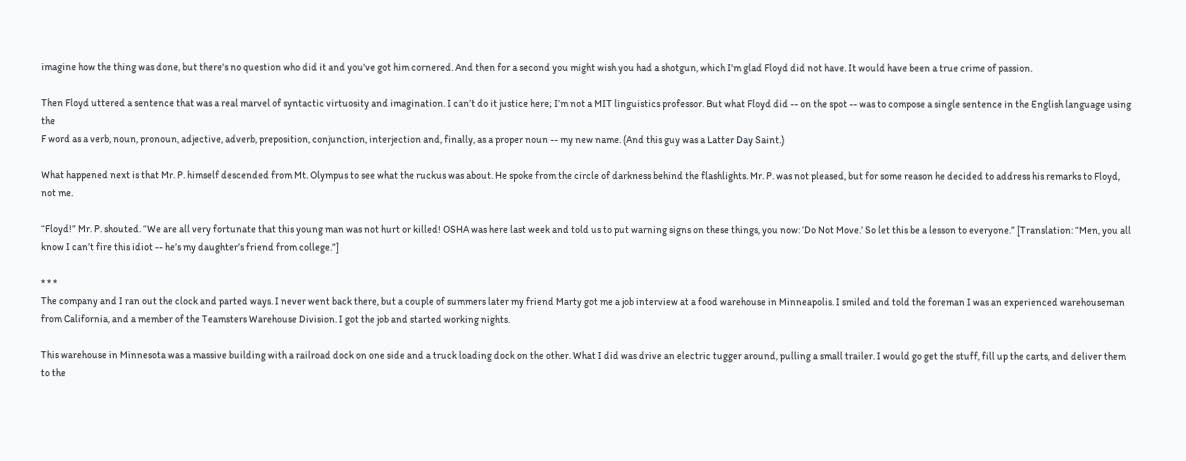imagine how the thing was done, but there's no question who did it and you've got him cornered. And then for a second you might wish you had a shotgun, which I'm glad Floyd did not have. It would have been a true crime of passion.

Then Floyd uttered a sentence that was a real marvel of syntactic virtuosity and imagination. I can’t do it justice here; I’m not a MIT linguistics professor. But what Floyd did -- on the spot -- was to compose a single sentence in the English language using the
F word as a verb, noun, pronoun, adjective, adverb, preposition, conjunction, interjection and, finally, as a proper noun -- my new name. (And this guy was a Latter Day Saint.)

What happened next is that Mr. P. himself descended from Mt. Olympus to see what the ruckus was about. He spoke from the circle of darkness behind the flashlights. Mr. P. was not pleased, but for some reason he decided to address his remarks to Floyd, not me.

“Floyd!” Mr. P. shouted. “We are all very fortunate that this young man was not hurt or killed! OSHA was here last week and told us to put warning signs on these things, you now: ‘Do Not Move.’ So let this be a lesson to everyone.” [Translation: “Men, you all know I can’t fire this idiot -- he’s my daughter’s friend from college.”]

* * *
The company and I ran out the clock and parted ways. I never went back there, but a couple of summers later my friend Marty got me a job interview at a food warehouse in Minneapolis. I smiled and told the foreman I was an experienced warehouseman from California, and a member of the Teamsters Warehouse Division. I got the job and started working nights.

This warehouse in Minnesota was a massive building with a railroad dock on one side and a truck loading dock on the other. What I did was drive an electric tugger around, pulling a small trailer. I would go get the stuff, fill up the carts, and deliver them to the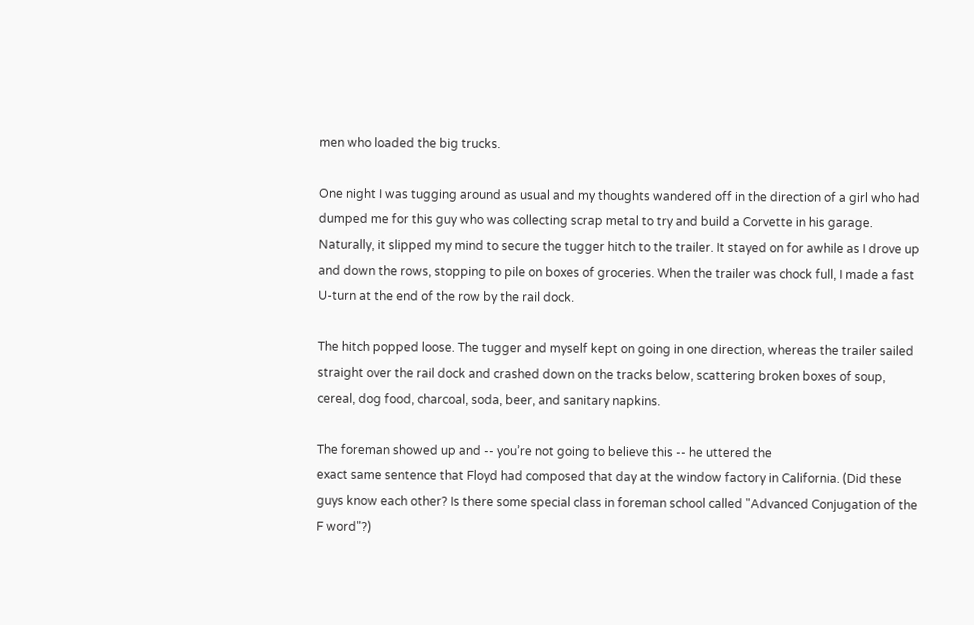men who loaded the big trucks.

One night I was tugging around as usual and my thoughts wandered off in the direction of a girl who had dumped me for this guy who was collecting scrap metal to try and build a Corvette in his garage. Naturally, it slipped my mind to secure the tugger hitch to the trailer. It stayed on for awhile as I drove up and down the rows, stopping to pile on boxes of groceries. When the trailer was chock full, I made a fast U-turn at the end of the row by the rail dock.

The hitch popped loose. The tugger and myself kept on going in one direction, whereas the trailer sailed straight over the rail dock and crashed down on the tracks below, scattering broken boxes of soup, cereal, dog food, charcoal, soda, beer, and sanitary napkins.

The foreman showed up and -- you’re not going to believe this -- he uttered the
exact same sentence that Floyd had composed that day at the window factory in California. (Did these guys know each other? Is there some special class in foreman school called "Advanced Conjugation of the F word"?)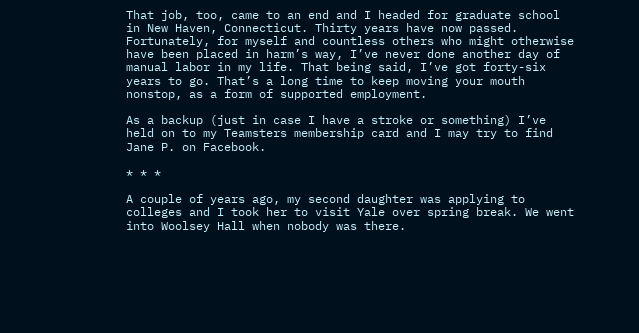That job, too, came to an end and I headed for graduate school in New Haven, Connecticut. Thirty years have now passed. Fortunately, for myself and countless others who might otherwise have been placed in harm’s way, I’ve never done another day of manual labor in my life. That being said, I’ve got forty-six years to go. That’s a long time to keep moving your mouth nonstop, as a form of supported employment.

As a backup (just in case I have a stroke or something) I’ve held on to my Teamsters membership card and I may try to find Jane P. on Facebook.

* * *

A couple of years ago, my second daughter was applying to colleges and I took her to visit Yale over spring break. We went into Woolsey Hall when nobody was there.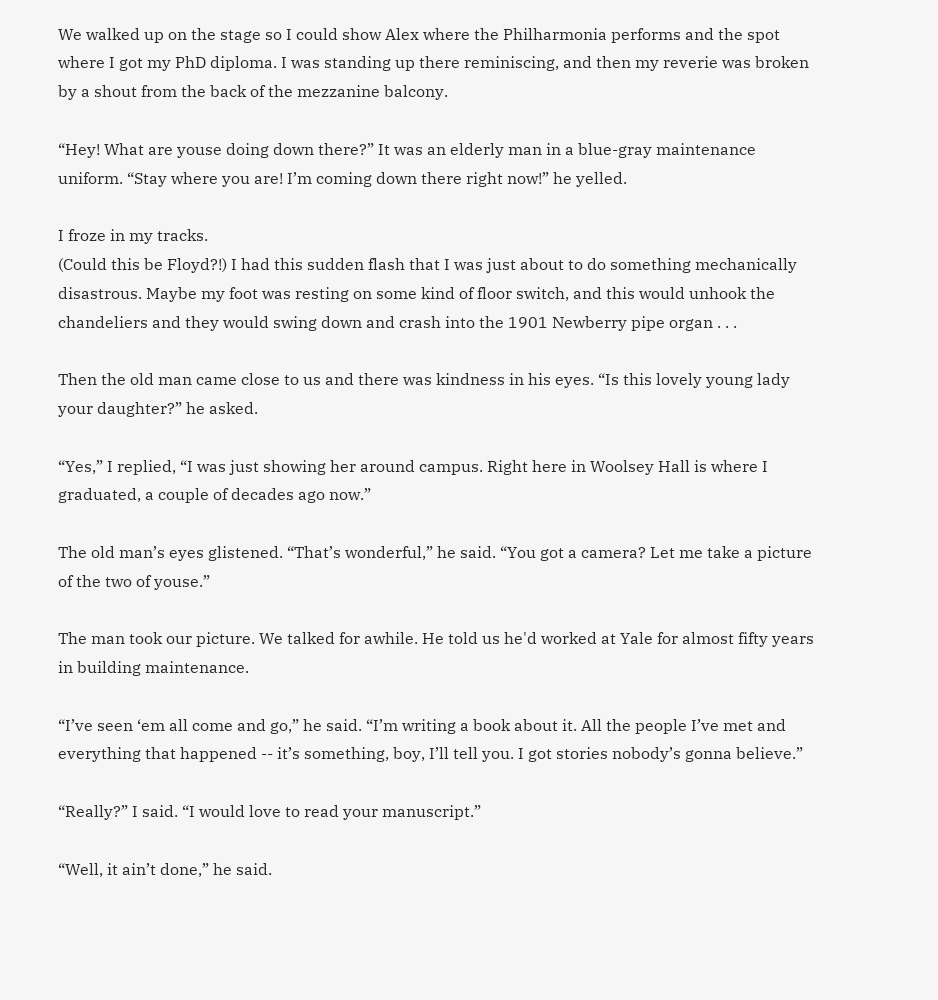We walked up on the stage so I could show Alex where the Philharmonia performs and the spot where I got my PhD diploma. I was standing up there reminiscing, and then my reverie was broken by a shout from the back of the mezzanine balcony.

“Hey! What are youse doing down there?” It was an elderly man in a blue-gray maintenance uniform. “Stay where you are! I’m coming down there right now!” he yelled.

I froze in my tracks.
(Could this be Floyd?!) I had this sudden flash that I was just about to do something mechanically disastrous. Maybe my foot was resting on some kind of floor switch, and this would unhook the chandeliers and they would swing down and crash into the 1901 Newberry pipe organ . . .

Then the old man came close to us and there was kindness in his eyes. “Is this lovely young lady your daughter?” he asked.

“Yes,” I replied, “I was just showing her around campus. Right here in Woolsey Hall is where I graduated, a couple of decades ago now.”

The old man’s eyes glistened. “That’s wonderful,” he said. “You got a camera? Let me take a picture of the two of youse.”

The man took our picture. We talked for awhile. He told us he'd worked at Yale for almost fifty years in building maintenance.

“I’ve seen ‘em all come and go,” he said. “I’m writing a book about it. All the people I’ve met and everything that happened -- it’s something, boy, I’ll tell you. I got stories nobody’s gonna believe.”

“Really?” I said. “I would love to read your manuscript.”

“Well, it ain’t done,” he said.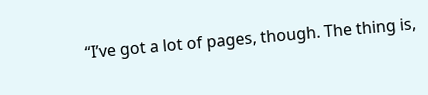“I’ve got a lot of pages, though. The thing is,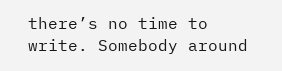there’s no time to write. Somebody around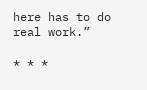here has to do
real work.”

* * *